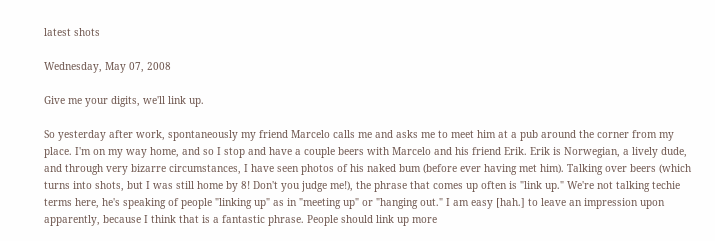latest shots

Wednesday, May 07, 2008

Give me your digits, we'll link up.

So yesterday after work, spontaneously my friend Marcelo calls me and asks me to meet him at a pub around the corner from my place. I'm on my way home, and so I stop and have a couple beers with Marcelo and his friend Erik. Erik is Norwegian, a lively dude, and through very bizarre circumstances, I have seen photos of his naked bum (before ever having met him). Talking over beers (which turns into shots, but I was still home by 8! Don't you judge me!), the phrase that comes up often is "link up." We're not talking techie terms here, he's speaking of people "linking up" as in "meeting up" or "hanging out." I am easy [hah.] to leave an impression upon apparently, because I think that is a fantastic phrase. People should link up more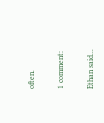often.

1 comment:

Ethan said...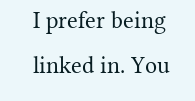I prefer being linked in. You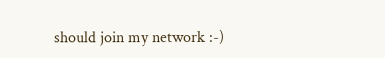should join my network :-)